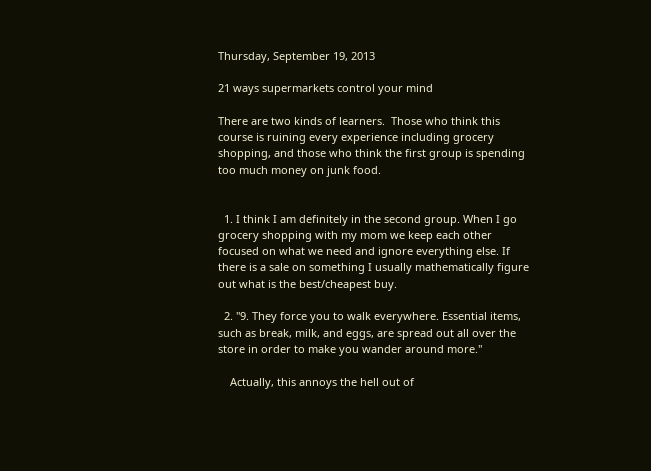Thursday, September 19, 2013

21 ways supermarkets control your mind

There are two kinds of learners.  Those who think this course is ruining every experience including grocery shopping, and those who think the first group is spending too much money on junk food.


  1. I think I am definitely in the second group. When I go grocery shopping with my mom we keep each other focused on what we need and ignore everything else. If there is a sale on something I usually mathematically figure out what is the best/cheapest buy.

  2. "9. They force you to walk everywhere. Essential items, such as break, milk, and eggs, are spread out all over the store in order to make you wander around more."

    Actually, this annoys the hell out of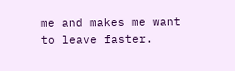me and makes me want to leave faster.